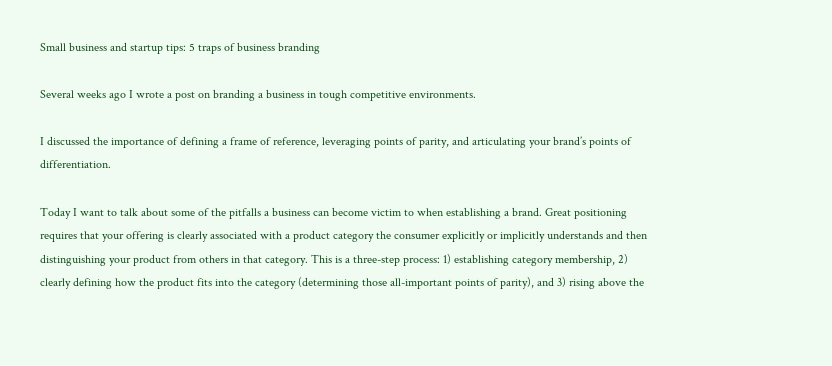Small business and startup tips: 5 traps of business branding

Several weeks ago I wrote a post on branding a business in tough competitive environments.

I discussed the importance of defining a frame of reference, leveraging points of parity, and articulating your brand’s points of differentiation.

Today I want to talk about some of the pitfalls a business can become victim to when establishing a brand. Great positioning requires that your offering is clearly associated with a product category the consumer explicitly or implicitly understands and then distinguishing your product from others in that category. This is a three-step process: 1) establishing category membership, 2) clearly defining how the product fits into the category (determining those all-important points of parity), and 3) rising above the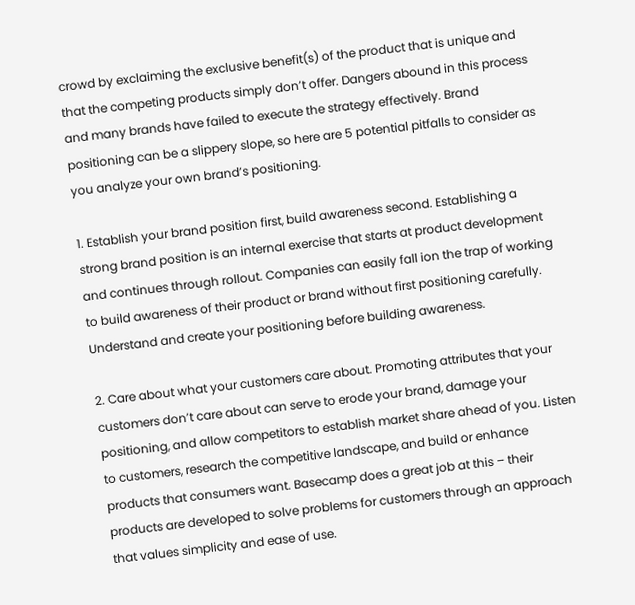crowd by exclaiming the exclusive benefit(s) of the product that is unique and that the competing products simply don’t offer. Dangers abound in this process and many brands have failed to execute the strategy effectively. Brand positioning can be a slippery slope, so here are 5 potential pitfalls to consider as you analyze your own brand’s positioning.

1. Establish your brand position first, build awareness second. Establishing a strong brand position is an internal exercise that starts at product development and continues through rollout. Companies can easily fall ion the trap of working to build awareness of their product or brand without first positioning carefully. Understand and create your positioning before building awareness.

2. Care about what your customers care about. Promoting attributes that your customers don’t care about can serve to erode your brand, damage your positioning, and allow competitors to establish market share ahead of you. Listen to customers, research the competitive landscape, and build or enhance products that consumers want. Basecamp does a great job at this – their products are developed to solve problems for customers through an approach that values simplicity and ease of use.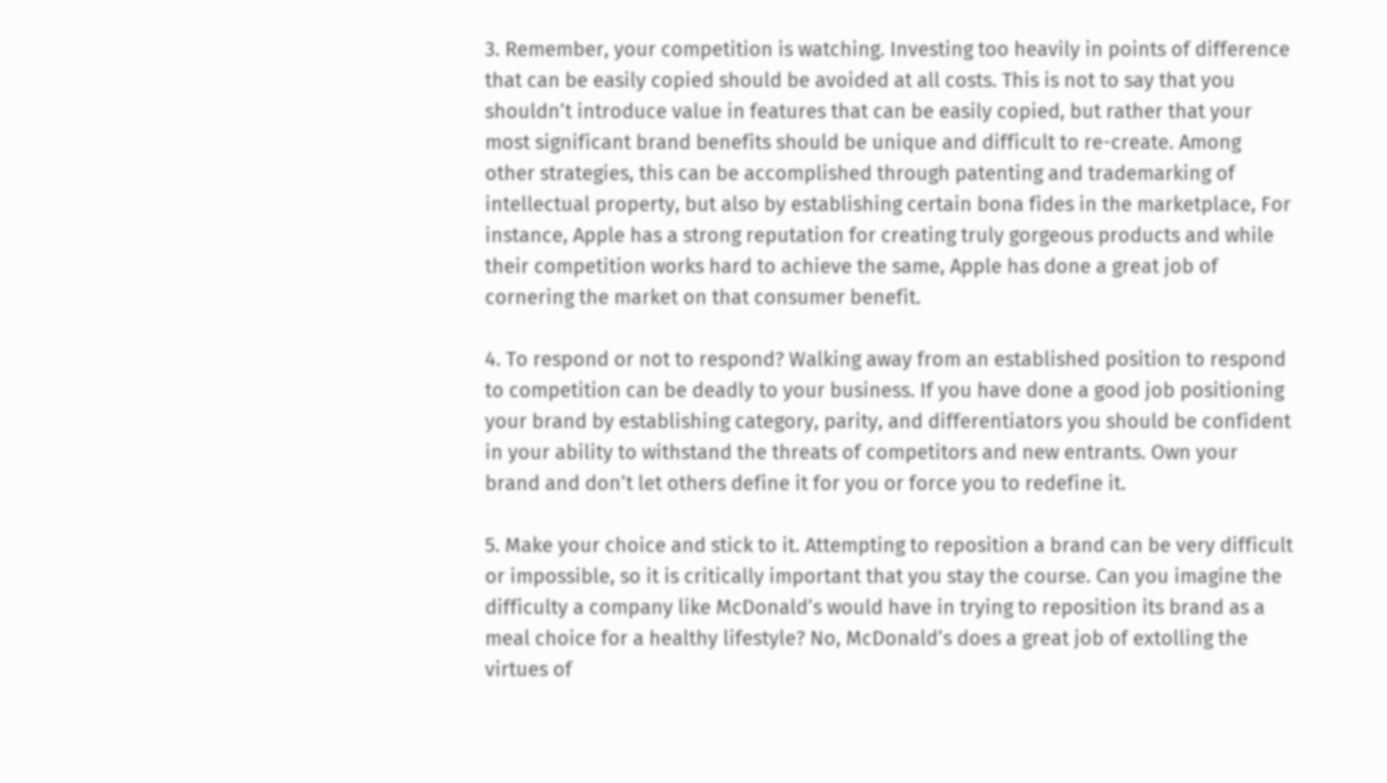3. Remember, your competition is watching. Investing too heavily in points of difference that can be easily copied should be avoided at all costs. This is not to say that you shouldn’t introduce value in features that can be easily copied, but rather that your most significant brand benefits should be unique and difficult to re-create. Among other strategies, this can be accomplished through patenting and trademarking of intellectual property, but also by establishing certain bona fides in the marketplace, For instance, Apple has a strong reputation for creating truly gorgeous products and while their competition works hard to achieve the same, Apple has done a great job of cornering the market on that consumer benefit.

4. To respond or not to respond? Walking away from an established position to respond to competition can be deadly to your business. If you have done a good job positioning your brand by establishing category, parity, and differentiators you should be confident in your ability to withstand the threats of competitors and new entrants. Own your brand and don’t let others define it for you or force you to redefine it.

5. Make your choice and stick to it. Attempting to reposition a brand can be very difficult or impossible, so it is critically important that you stay the course. Can you imagine the difficulty a company like McDonald’s would have in trying to reposition its brand as a meal choice for a healthy lifestyle? No, McDonald’s does a great job of extolling the virtues of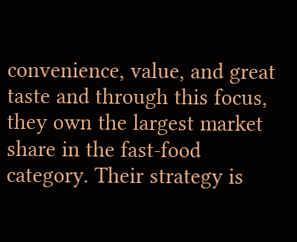convenience, value, and great taste and through this focus, they own the largest market share in the fast-food category. Their strategy is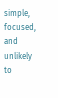simple, focused, and unlikely to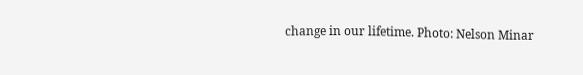change in our lifetime. Photo: Nelson Minar